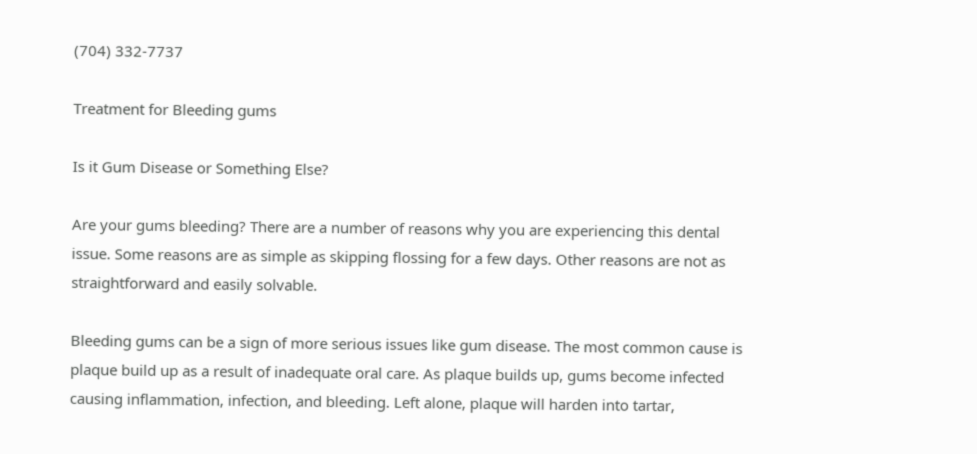(704) 332-7737

Treatment for Bleeding gums

Is it Gum Disease or Something Else?

Are your gums bleeding? There are a number of reasons why you are experiencing this dental issue. Some reasons are as simple as skipping flossing for a few days. Other reasons are not as straightforward and easily solvable.

Bleeding gums can be a sign of more serious issues like gum disease. The most common cause is plaque build up as a result of inadequate oral care. As plaque builds up, gums become infected causing inflammation, infection, and bleeding. Left alone, plaque will harden into tartar,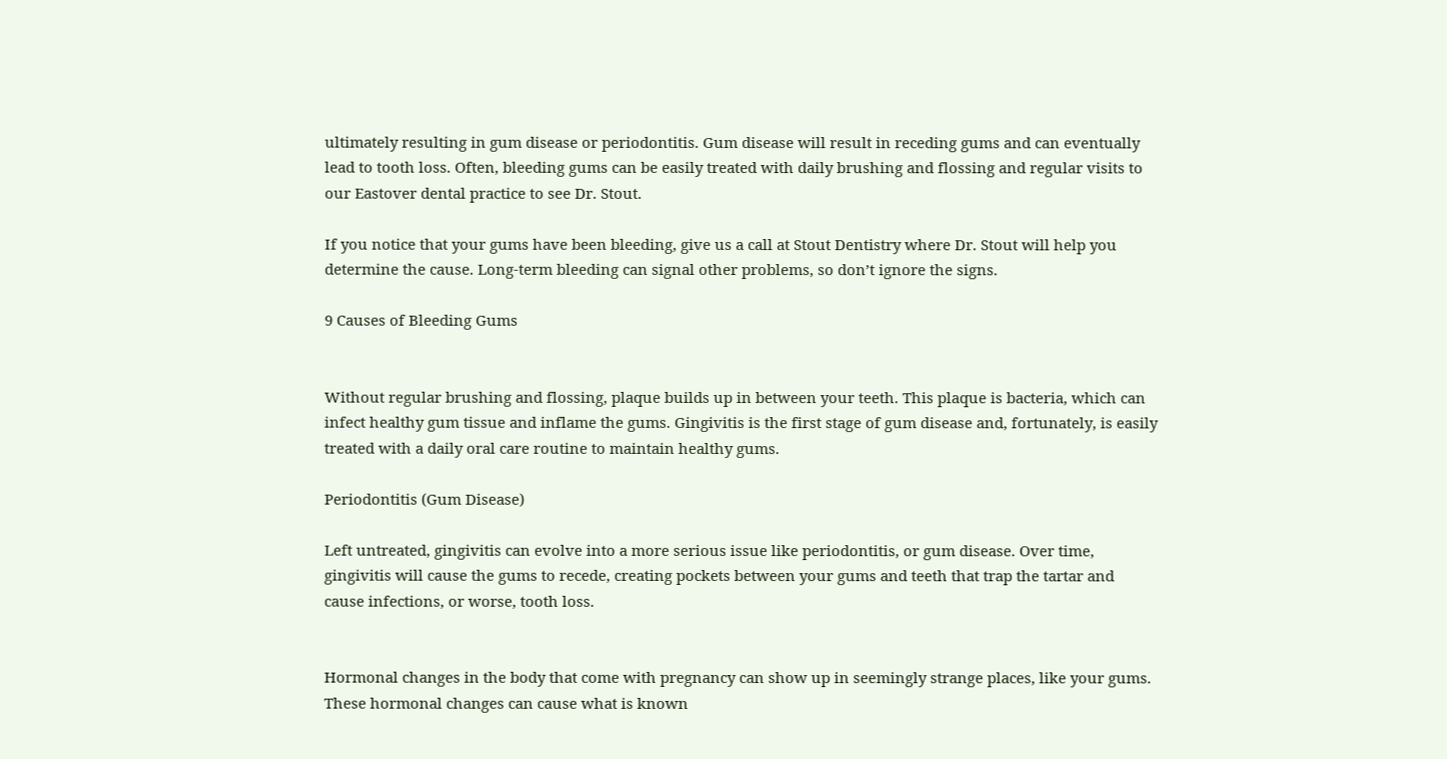ultimately resulting in gum disease or periodontitis. Gum disease will result in receding gums and can eventually lead to tooth loss. Often, bleeding gums can be easily treated with daily brushing and flossing and regular visits to our Eastover dental practice to see Dr. Stout.

If you notice that your gums have been bleeding, give us a call at Stout Dentistry where Dr. Stout will help you determine the cause. Long-term bleeding can signal other problems, so don’t ignore the signs.

9 Causes of Bleeding Gums


Without regular brushing and flossing, plaque builds up in between your teeth. This plaque is bacteria, which can infect healthy gum tissue and inflame the gums. Gingivitis is the first stage of gum disease and, fortunately, is easily treated with a daily oral care routine to maintain healthy gums.

Periodontitis (Gum Disease)

Left untreated, gingivitis can evolve into a more serious issue like periodontitis, or gum disease. Over time, gingivitis will cause the gums to recede, creating pockets between your gums and teeth that trap the tartar and cause infections, or worse, tooth loss.


Hormonal changes in the body that come with pregnancy can show up in seemingly strange places, like your gums. These hormonal changes can cause what is known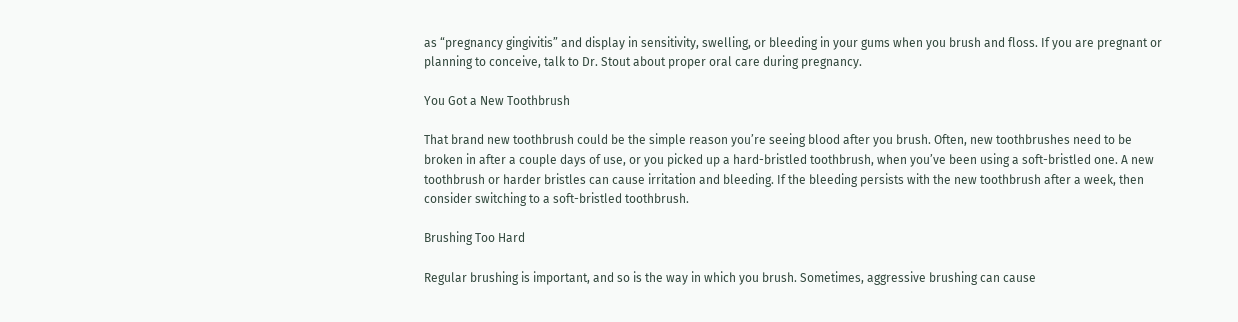as “pregnancy gingivitis” and display in sensitivity, swelling, or bleeding in your gums when you brush and floss. If you are pregnant or planning to conceive, talk to Dr. Stout about proper oral care during pregnancy.

You Got a New Toothbrush

That brand new toothbrush could be the simple reason you’re seeing blood after you brush. Often, new toothbrushes need to be broken in after a couple days of use, or you picked up a hard-bristled toothbrush, when you’ve been using a soft-bristled one. A new toothbrush or harder bristles can cause irritation and bleeding. If the bleeding persists with the new toothbrush after a week, then consider switching to a soft-bristled toothbrush.

Brushing Too Hard

Regular brushing is important, and so is the way in which you brush. Sometimes, aggressive brushing can cause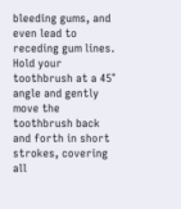bleeding gums, and even lead to receding gum lines. Hold your toothbrush at a 45° angle and gently move the toothbrush back and forth in short strokes, covering all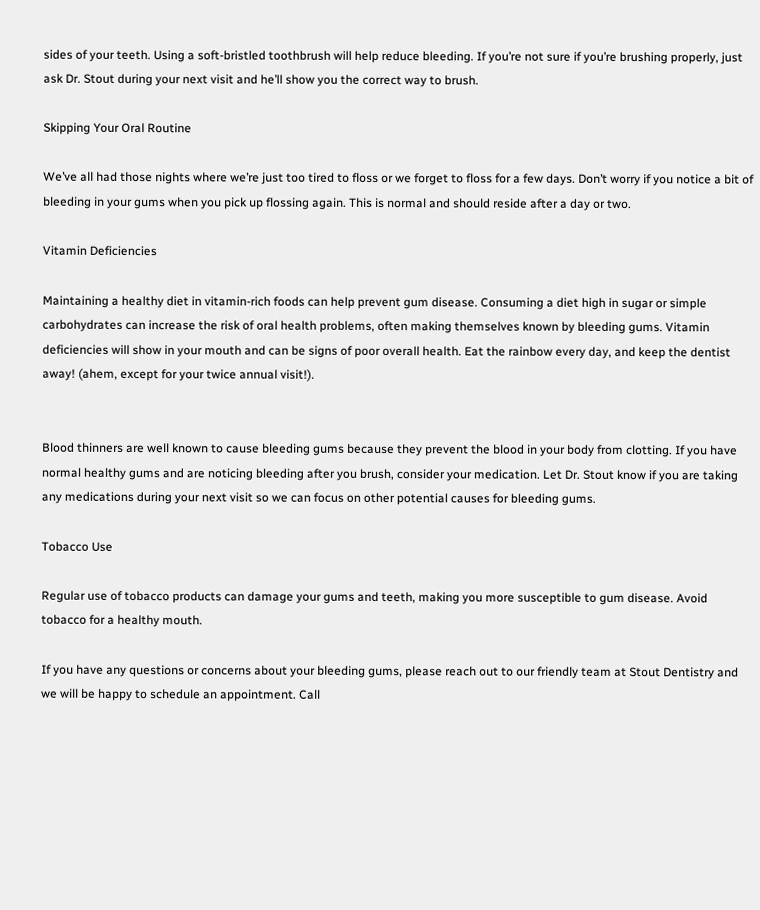sides of your teeth. Using a soft-bristled toothbrush will help reduce bleeding. If you’re not sure if you’re brushing properly, just ask Dr. Stout during your next visit and he’ll show you the correct way to brush.

Skipping Your Oral Routine

We’ve all had those nights where we’re just too tired to floss or we forget to floss for a few days. Don’t worry if you notice a bit of bleeding in your gums when you pick up flossing again. This is normal and should reside after a day or two.

Vitamin Deficiencies

Maintaining a healthy diet in vitamin-rich foods can help prevent gum disease. Consuming a diet high in sugar or simple carbohydrates can increase the risk of oral health problems, often making themselves known by bleeding gums. Vitamin deficiencies will show in your mouth and can be signs of poor overall health. Eat the rainbow every day, and keep the dentist away! (ahem, except for your twice annual visit!).


Blood thinners are well known to cause bleeding gums because they prevent the blood in your body from clotting. If you have normal healthy gums and are noticing bleeding after you brush, consider your medication. Let Dr. Stout know if you are taking any medications during your next visit so we can focus on other potential causes for bleeding gums.

Tobacco Use

Regular use of tobacco products can damage your gums and teeth, making you more susceptible to gum disease. Avoid tobacco for a healthy mouth.

If you have any questions or concerns about your bleeding gums, please reach out to our friendly team at Stout Dentistry and we will be happy to schedule an appointment. Call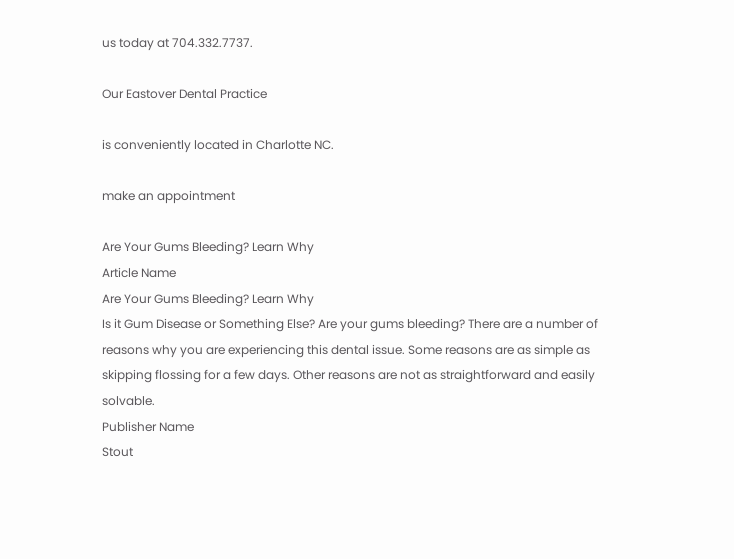us today at 704.332.7737.

Our Eastover Dental Practice

is conveniently located in Charlotte NC.

make an appointment

Are Your Gums Bleeding? Learn Why
Article Name
Are Your Gums Bleeding? Learn Why
Is it Gum Disease or Something Else? Are your gums bleeding? There are a number of reasons why you are experiencing this dental issue. Some reasons are as simple as skipping flossing for a few days. Other reasons are not as straightforward and easily solvable.
Publisher Name
Stout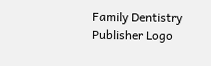Family Dentistry
Publisher Logo